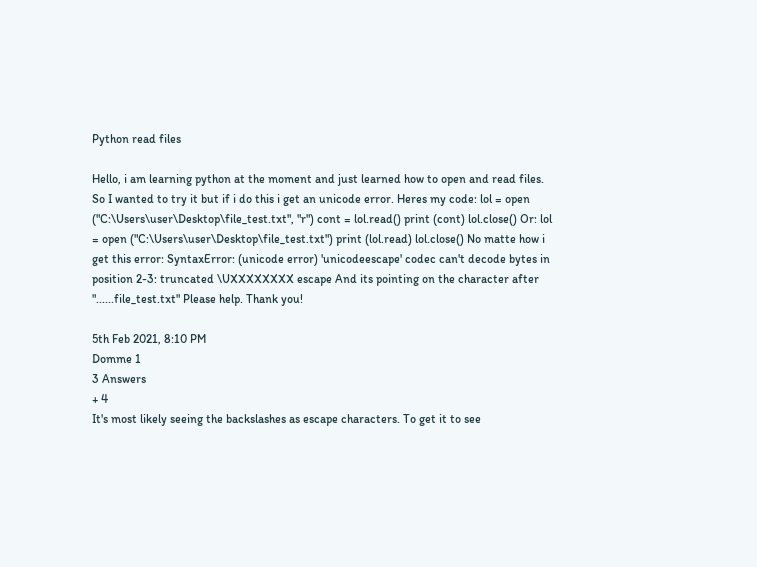Python read files

Hello, i am learning python at the moment and just learned how to open and read files. So I wanted to try it but if i do this i get an unicode error. Heres my code: lol = open ("C:\Users\user\Desktop\file_test.txt", "r") cont = lol.read() print (cont) lol.close() Or: lol = open ("C:\Users\user\Desktop\file_test.txt") print (lol.read) lol.close() No matte how i get this error: SyntaxError: (unicode error) 'unicodeescape' codec can't decode bytes in position 2-3: truncated \UXXXXXXXX escape And its pointing on the character after "......file_test.txt" Please help. Thank you!

5th Feb 2021, 8:10 PM
Domme 1
3 Answers
+ 4
It's most likely seeing the backslashes as escape characters. To get it to see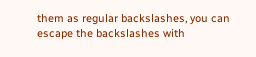them as regular backslashes, you can escape the backslashes with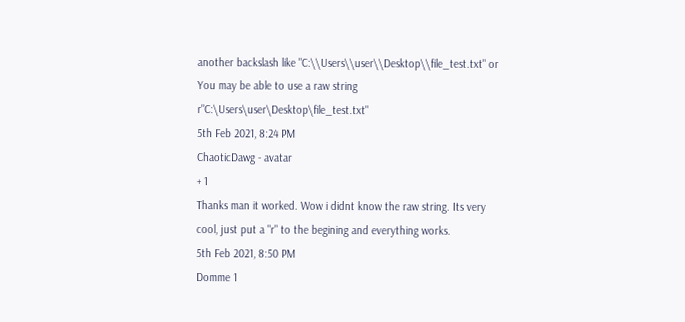another backslash like "C:\\Users\\user\\Desktop\\file_test.txt" or You may be able to use a raw string r"C:\Users\user\Desktop\file_test.txt"
5th Feb 2021, 8:24 PM
ChaoticDawg - avatar
+ 1
Thanks man it worked. Wow i didnt know the raw string. Its very cool, just put a "r" to the begining and everything works.
5th Feb 2021, 8:50 PM
Domme 1